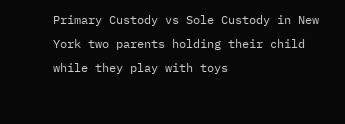Primary Custody vs Sole Custody in New York two parents holding their child while they play with toys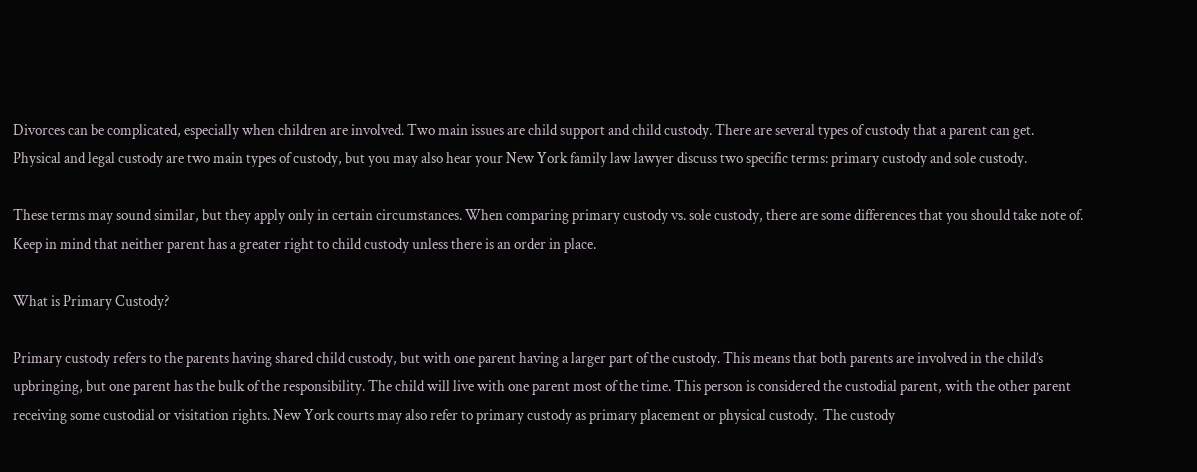Divorces can be complicated, especially when children are involved. Two main issues are child support and child custody. There are several types of custody that a parent can get. Physical and legal custody are two main types of custody, but you may also hear your New York family law lawyer discuss two specific terms: primary custody and sole custody.

These terms may sound similar, but they apply only in certain circumstances. When comparing primary custody vs. sole custody, there are some differences that you should take note of. Keep in mind that neither parent has a greater right to child custody unless there is an order in place.

What is Primary Custody?

Primary custody refers to the parents having shared child custody, but with one parent having a larger part of the custody. This means that both parents are involved in the child’s upbringing, but one parent has the bulk of the responsibility. The child will live with one parent most of the time. This person is considered the custodial parent, with the other parent receiving some custodial or visitation rights. New York courts may also refer to primary custody as primary placement or physical custody.  The custody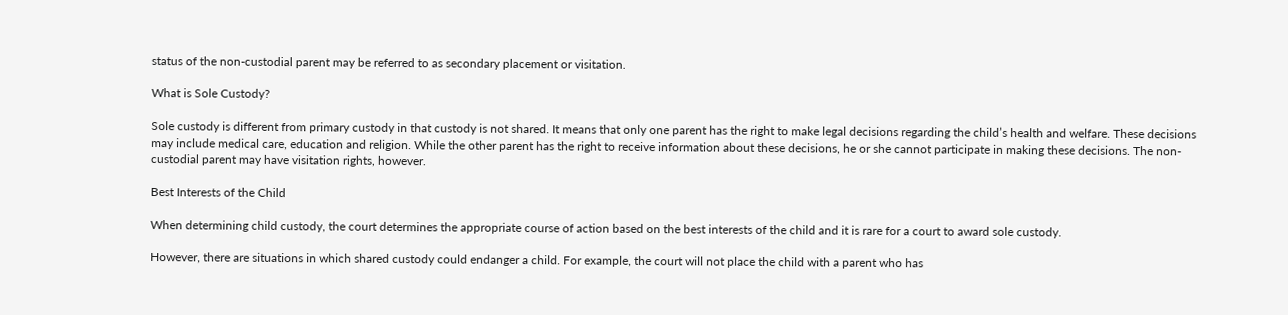status of the non-custodial parent may be referred to as secondary placement or visitation.

What is Sole Custody?

Sole custody is different from primary custody in that custody is not shared. It means that only one parent has the right to make legal decisions regarding the child’s health and welfare. These decisions may include medical care, education and religion. While the other parent has the right to receive information about these decisions, he or she cannot participate in making these decisions. The non-custodial parent may have visitation rights, however.

Best Interests of the Child

When determining child custody, the court determines the appropriate course of action based on the best interests of the child and it is rare for a court to award sole custody.

However, there are situations in which shared custody could endanger a child. For example, the court will not place the child with a parent who has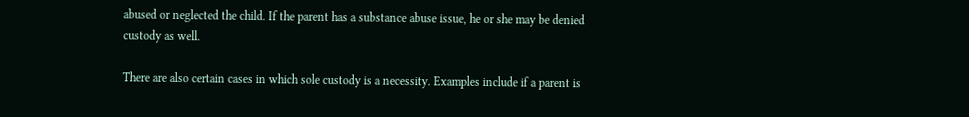abused or neglected the child. If the parent has a substance abuse issue, he or she may be denied custody as well.

There are also certain cases in which sole custody is a necessity. Examples include if a parent is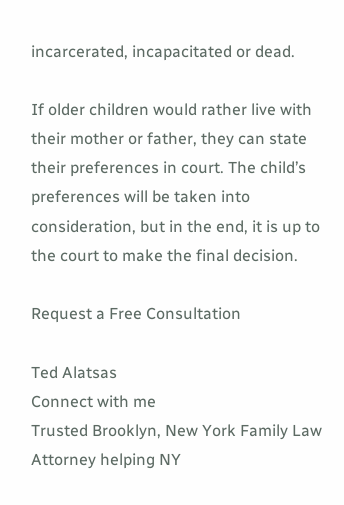incarcerated, incapacitated or dead.

If older children would rather live with their mother or father, they can state their preferences in court. The child’s preferences will be taken into consideration, but in the end, it is up to the court to make the final decision.

Request a Free Consultation

Ted Alatsas
Connect with me
Trusted Brooklyn, New York Family Law Attorney helping NY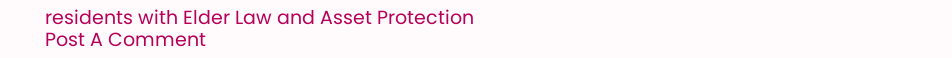residents with Elder Law and Asset Protection
Post A Comment